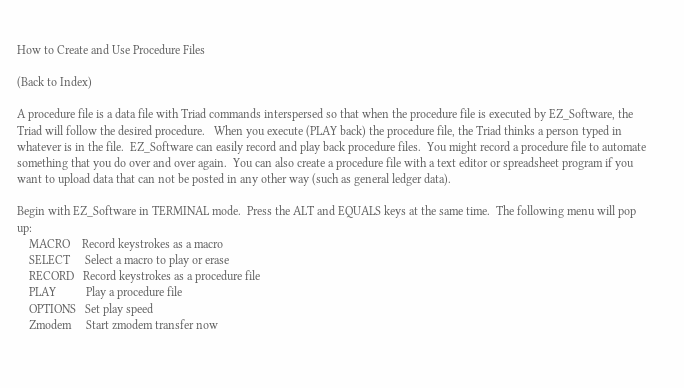How to Create and Use Procedure Files

(Back to Index)

A procedure file is a data file with Triad commands interspersed so that when the procedure file is executed by EZ_Software, the Triad will follow the desired procedure.   When you execute (PLAY back) the procedure file, the Triad thinks a person typed in whatever is in the file.  EZ_Software can easily record and play back procedure files.  You might record a procedure file to automate something that you do over and over again.  You can also create a procedure file with a text editor or spreadsheet program if you want to upload data that can not be posted in any other way (such as general ledger data).

Begin with EZ_Software in TERMINAL mode.  Press the ALT and EQUALS keys at the same time.  The following menu will pop up:
    MACRO    Record keystrokes as a macro
    SELECT     Select a macro to play or erase
    RECORD   Record keystrokes as a procedure file
    PLAY          Play a procedure file
    OPTIONS   Set play speed
    Zmodem     Start zmodem transfer now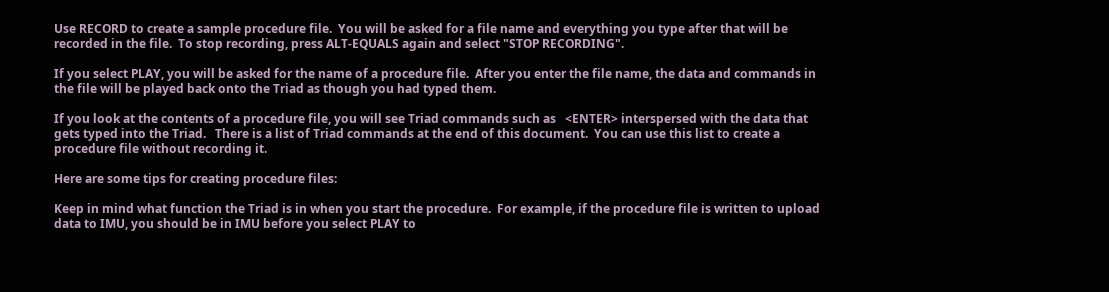Use RECORD to create a sample procedure file.  You will be asked for a file name and everything you type after that will be recorded in the file.  To stop recording, press ALT-EQUALS again and select "STOP RECORDING".

If you select PLAY, you will be asked for the name of a procedure file.  After you enter the file name, the data and commands in the file will be played back onto the Triad as though you had typed them.

If you look at the contents of a procedure file, you will see Triad commands such as   <ENTER> interspersed with the data that gets typed into the Triad.   There is a list of Triad commands at the end of this document.  You can use this list to create a procedure file without recording it.

Here are some tips for creating procedure files:

Keep in mind what function the Triad is in when you start the procedure.  For example, if the procedure file is written to upload data to IMU, you should be in IMU before you select PLAY to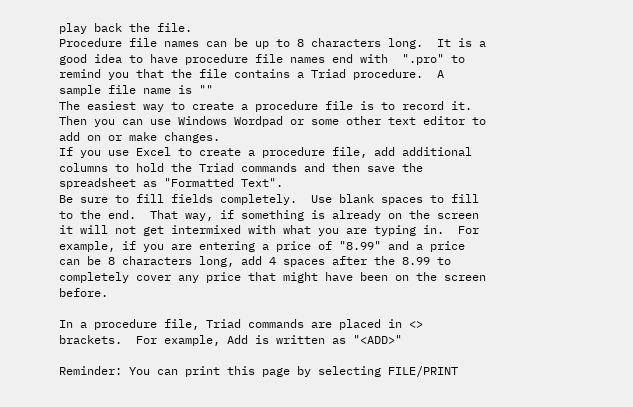play back the file.
Procedure file names can be up to 8 characters long.  It is a good idea to have procedure file names end with  ".pro" to remind you that the file contains a Triad procedure.  A sample file name is ""
The easiest way to create a procedure file is to record it.  Then you can use Windows Wordpad or some other text editor to add on or make changes.
If you use Excel to create a procedure file, add additional columns to hold the Triad commands and then save the spreadsheet as "Formatted Text".
Be sure to fill fields completely.  Use blank spaces to fill to the end.  That way, if something is already on the screen it will not get intermixed with what you are typing in.  For example, if you are entering a price of "8.99" and a price can be 8 characters long, add 4 spaces after the 8.99 to completely cover any price that might have been on the screen before.

In a procedure file, Triad commands are placed in <> brackets.  For example, Add is written as "<ADD>"

Reminder: You can print this page by selecting FILE/PRINT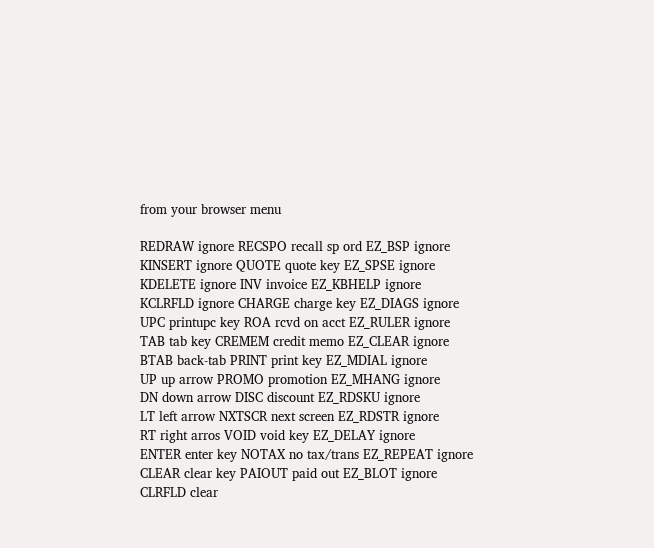from your browser menu

REDRAW ignore RECSPO recall sp ord EZ_BSP ignore
KINSERT ignore QUOTE quote key EZ_SPSE ignore
KDELETE ignore INV invoice EZ_KBHELP ignore
KCLRFLD ignore CHARGE charge key EZ_DIAGS ignore
UPC printupc key ROA rcvd on acct EZ_RULER ignore
TAB tab key CREMEM credit memo EZ_CLEAR ignore
BTAB back-tab PRINT print key EZ_MDIAL ignore
UP up arrow PROMO promotion EZ_MHANG ignore
DN down arrow DISC discount EZ_RDSKU ignore
LT left arrow NXTSCR next screen EZ_RDSTR ignore
RT right arros VOID void key EZ_DELAY ignore
ENTER enter key NOTAX no tax/trans EZ_REPEAT ignore
CLEAR clear key PAIOUT paid out EZ_BLOT ignore
CLRFLD clear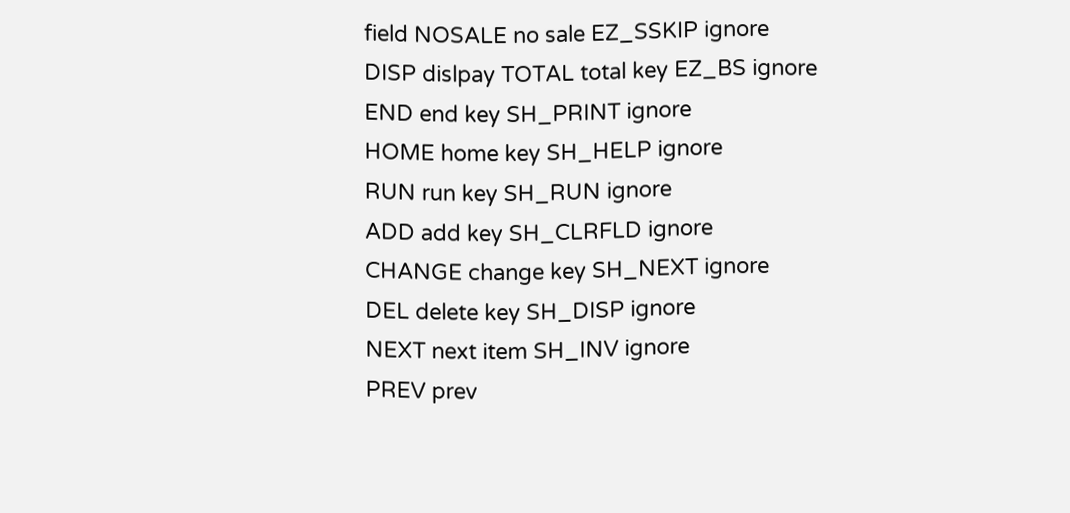field NOSALE no sale EZ_SSKIP ignore
DISP dislpay TOTAL total key EZ_BS ignore
END end key SH_PRINT ignore
HOME home key SH_HELP ignore
RUN run key SH_RUN ignore
ADD add key SH_CLRFLD ignore
CHANGE change key SH_NEXT ignore
DEL delete key SH_DISP ignore
NEXT next item SH_INV ignore
PREV prev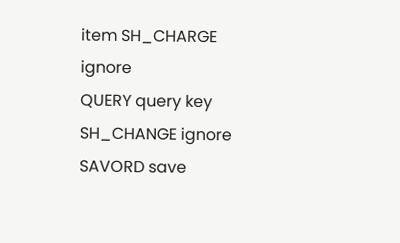item SH_CHARGE ignore
QUERY query key SH_CHANGE ignore
SAVORD save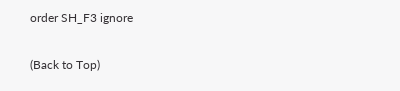order SH_F3 ignore

(Back to Top)